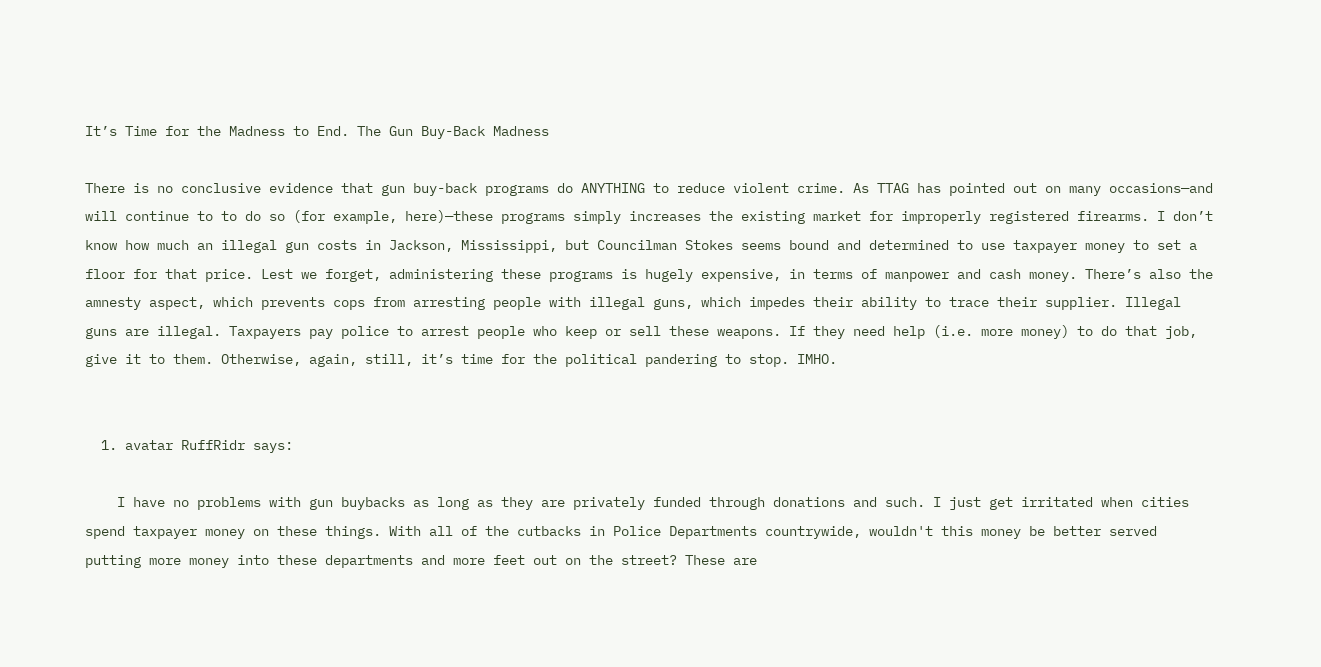It’s Time for the Madness to End. The Gun Buy-Back Madness

There is no conclusive evidence that gun buy-back programs do ANYTHING to reduce violent crime. As TTAG has pointed out on many occasions—and will continue to to do so (for example, here)—these programs simply increases the existing market for improperly registered firearms. I don’t know how much an illegal gun costs in Jackson, Mississippi, but Councilman Stokes seems bound and determined to use taxpayer money to set a floor for that price. Lest we forget, administering these programs is hugely expensive, in terms of manpower and cash money. There’s also the amnesty aspect, which prevents cops from arresting people with illegal guns, which impedes their ability to trace their supplier. Illegal guns are illegal. Taxpayers pay police to arrest people who keep or sell these weapons. If they need help (i.e. more money) to do that job, give it to them. Otherwise, again, still, it’s time for the political pandering to stop. IMHO.


  1. avatar RuffRidr says:

    I have no problems with gun buybacks as long as they are privately funded through donations and such. I just get irritated when cities spend taxpayer money on these things. With all of the cutbacks in Police Departments countrywide, wouldn't this money be better served putting more money into these departments and more feet out on the street? These are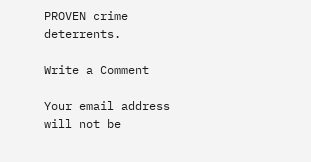PROVEN crime deterrents.

Write a Comment

Your email address will not be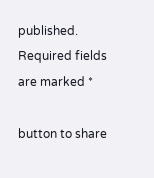published. Required fields are marked *

button to share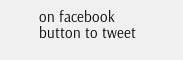on facebook
button to tweet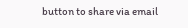button to share via email